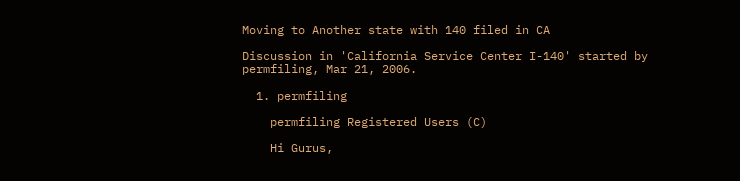Moving to Another state with 140 filed in CA

Discussion in 'California Service Center I-140' started by permfiling, Mar 21, 2006.

  1. permfiling

    permfiling Registered Users (C)

    Hi Gurus,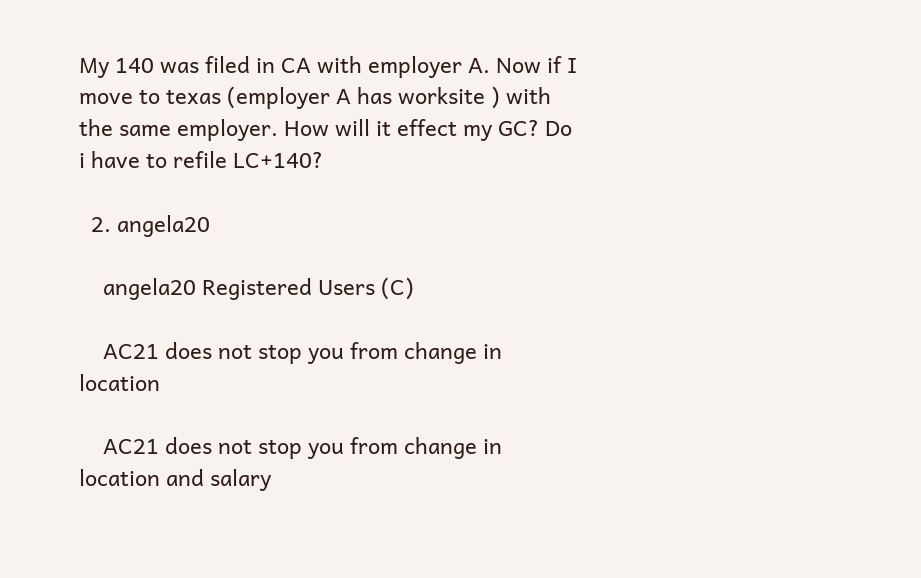My 140 was filed in CA with employer A. Now if I move to texas (employer A has worksite ) with the same employer. How will it effect my GC? Do i have to refile LC+140?

  2. angela20

    angela20 Registered Users (C)

    AC21 does not stop you from change in location

    AC21 does not stop you from change in location and salary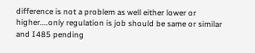difference is not a problem as well either lower or higher....only regulation is job should be same or similar and I485 pending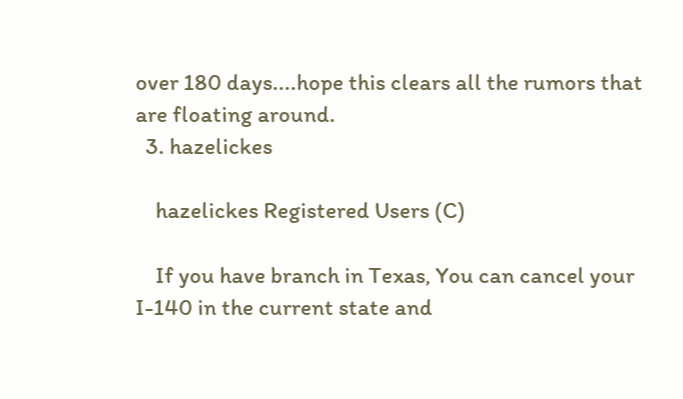over 180 days....hope this clears all the rumors that are floating around.
  3. hazelickes

    hazelickes Registered Users (C)

    If you have branch in Texas, You can cancel your I-140 in the current state and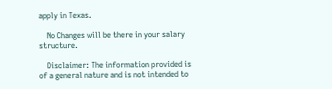apply in Texas.

    No Changes will be there in your salary structure.

    Disclaimer: The information provided is of a general nature and is not intended to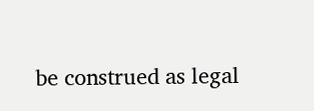be construed as legal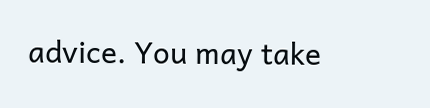advice. You may take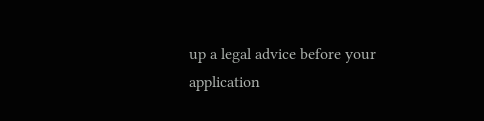up a legal advice before your application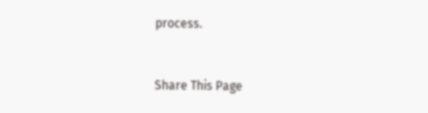process.


Share This Page